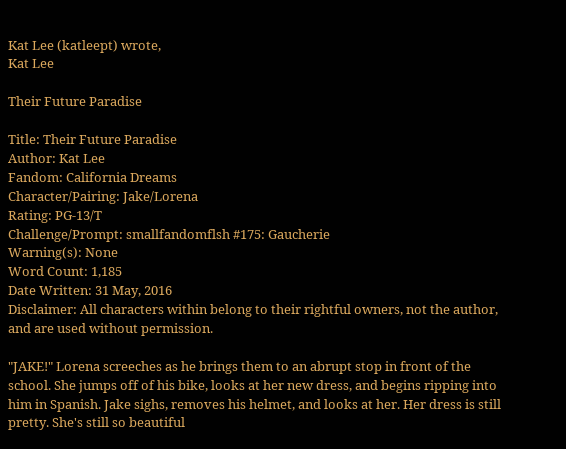Kat Lee (katleept) wrote,
Kat Lee

Their Future Paradise

Title: Their Future Paradise
Author: Kat Lee
Fandom: California Dreams
Character/Pairing: Jake/Lorena
Rating: PG-13/T
Challenge/Prompt: smallfandomflsh #175: Gaucherie
Warning(s): None
Word Count: 1,185
Date Written: 31 May, 2016
Disclaimer: All characters within belong to their rightful owners, not the author, and are used without permission.

"JAKE!" Lorena screeches as he brings them to an abrupt stop in front of the school. She jumps off of his bike, looks at her new dress, and begins ripping into him in Spanish. Jake sighs, removes his helmet, and looks at her. Her dress is still pretty. She's still so beautiful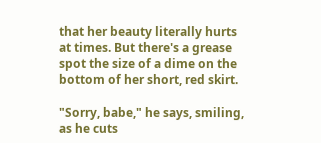that her beauty literally hurts at times. But there's a grease spot the size of a dime on the bottom of her short, red skirt.

"Sorry, babe," he says, smiling, as he cuts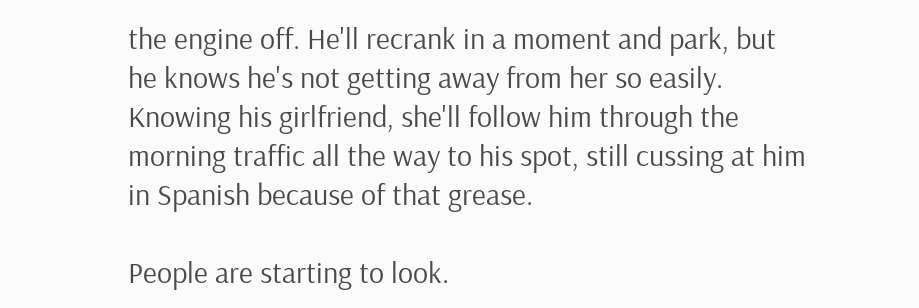the engine off. He'll recrank in a moment and park, but he knows he's not getting away from her so easily. Knowing his girlfriend, she'll follow him through the morning traffic all the way to his spot, still cussing at him in Spanish because of that grease.

People are starting to look.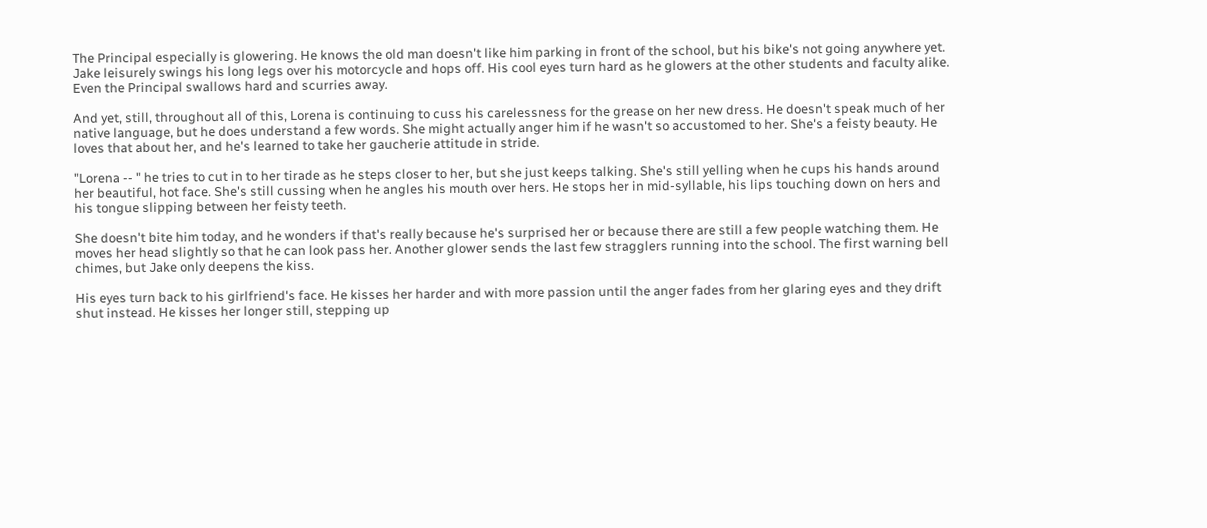The Principal especially is glowering. He knows the old man doesn't like him parking in front of the school, but his bike's not going anywhere yet. Jake leisurely swings his long legs over his motorcycle and hops off. His cool eyes turn hard as he glowers at the other students and faculty alike. Even the Principal swallows hard and scurries away.

And yet, still, throughout all of this, Lorena is continuing to cuss his carelessness for the grease on her new dress. He doesn't speak much of her native language, but he does understand a few words. She might actually anger him if he wasn't so accustomed to her. She's a feisty beauty. He loves that about her, and he's learned to take her gaucherie attitude in stride.

"Lorena -- " he tries to cut in to her tirade as he steps closer to her, but she just keeps talking. She's still yelling when he cups his hands around her beautiful, hot face. She's still cussing when he angles his mouth over hers. He stops her in mid-syllable, his lips touching down on hers and his tongue slipping between her feisty teeth.

She doesn't bite him today, and he wonders if that's really because he's surprised her or because there are still a few people watching them. He moves her head slightly so that he can look pass her. Another glower sends the last few stragglers running into the school. The first warning bell chimes, but Jake only deepens the kiss.

His eyes turn back to his girlfriend's face. He kisses her harder and with more passion until the anger fades from her glaring eyes and they drift shut instead. He kisses her longer still, stepping up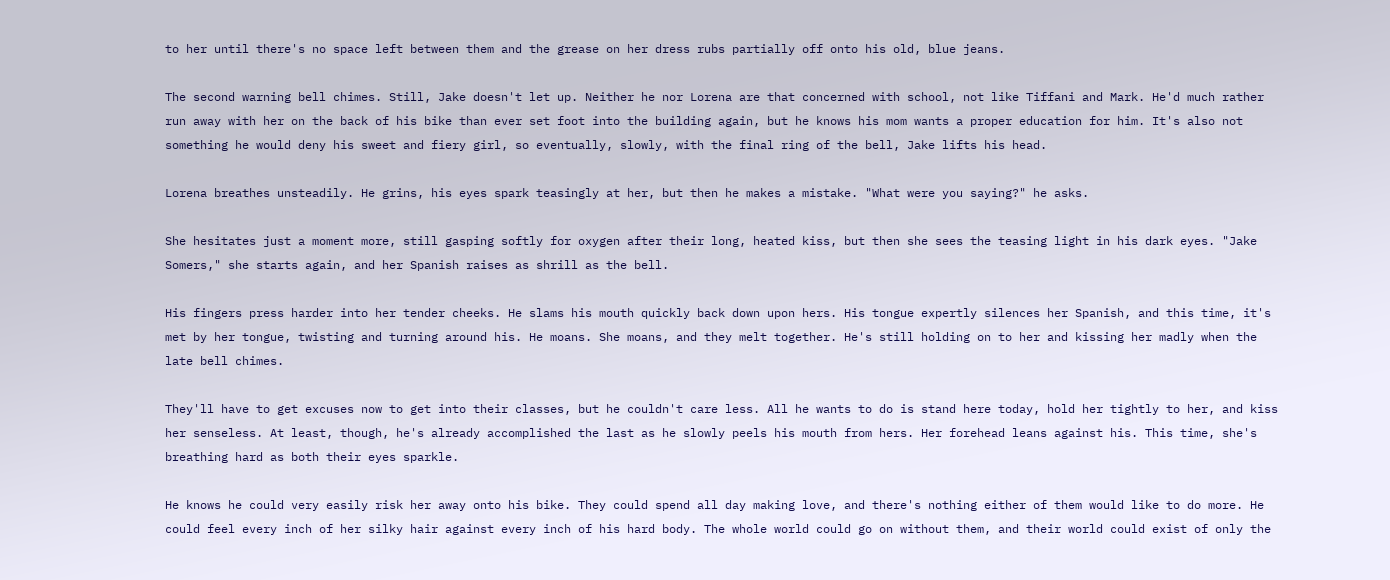to her until there's no space left between them and the grease on her dress rubs partially off onto his old, blue jeans.

The second warning bell chimes. Still, Jake doesn't let up. Neither he nor Lorena are that concerned with school, not like Tiffani and Mark. He'd much rather run away with her on the back of his bike than ever set foot into the building again, but he knows his mom wants a proper education for him. It's also not something he would deny his sweet and fiery girl, so eventually, slowly, with the final ring of the bell, Jake lifts his head.

Lorena breathes unsteadily. He grins, his eyes spark teasingly at her, but then he makes a mistake. "What were you saying?" he asks.

She hesitates just a moment more, still gasping softly for oxygen after their long, heated kiss, but then she sees the teasing light in his dark eyes. "Jake Somers," she starts again, and her Spanish raises as shrill as the bell.

His fingers press harder into her tender cheeks. He slams his mouth quickly back down upon hers. His tongue expertly silences her Spanish, and this time, it's met by her tongue, twisting and turning around his. He moans. She moans, and they melt together. He's still holding on to her and kissing her madly when the late bell chimes.

They'll have to get excuses now to get into their classes, but he couldn't care less. All he wants to do is stand here today, hold her tightly to her, and kiss her senseless. At least, though, he's already accomplished the last as he slowly peels his mouth from hers. Her forehead leans against his. This time, she's breathing hard as both their eyes sparkle.

He knows he could very easily risk her away onto his bike. They could spend all day making love, and there's nothing either of them would like to do more. He could feel every inch of her silky hair against every inch of his hard body. The whole world could go on without them, and their world could exist of only the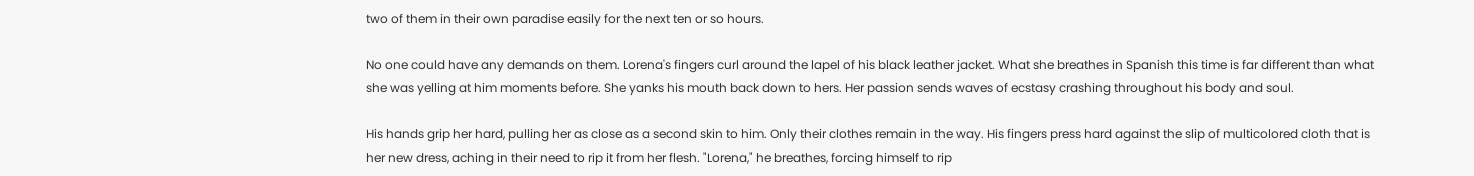two of them in their own paradise easily for the next ten or so hours.

No one could have any demands on them. Lorena's fingers curl around the lapel of his black leather jacket. What she breathes in Spanish this time is far different than what she was yelling at him moments before. She yanks his mouth back down to hers. Her passion sends waves of ecstasy crashing throughout his body and soul.

His hands grip her hard, pulling her as close as a second skin to him. Only their clothes remain in the way. His fingers press hard against the slip of multicolored cloth that is her new dress, aching in their need to rip it from her flesh. "Lorena," he breathes, forcing himself to rip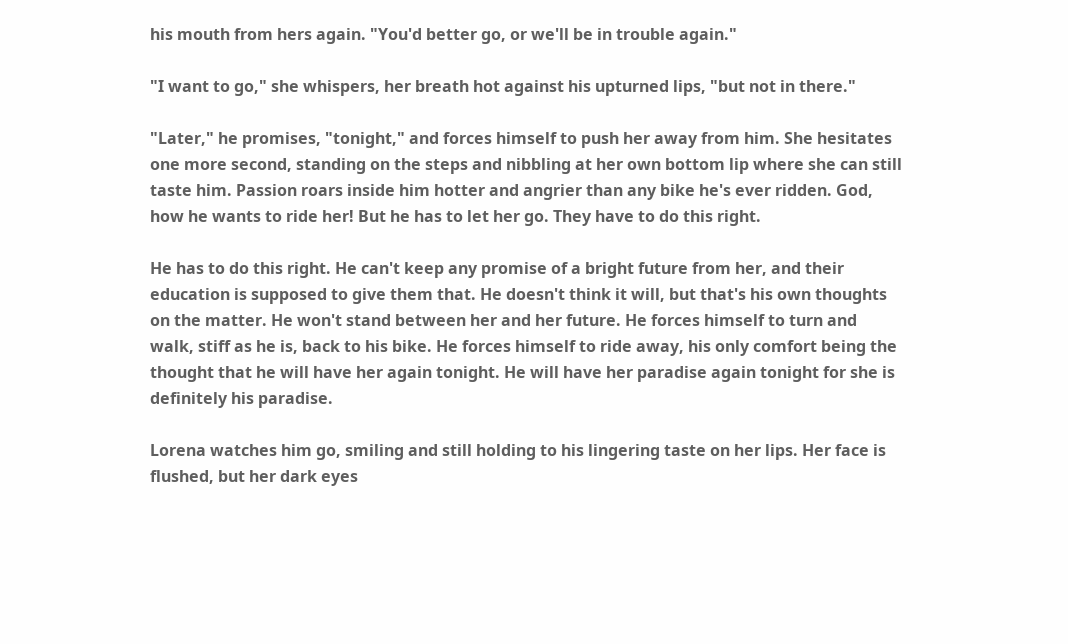his mouth from hers again. "You'd better go, or we'll be in trouble again."

"I want to go," she whispers, her breath hot against his upturned lips, "but not in there."

"Later," he promises, "tonight," and forces himself to push her away from him. She hesitates one more second, standing on the steps and nibbling at her own bottom lip where she can still taste him. Passion roars inside him hotter and angrier than any bike he's ever ridden. God, how he wants to ride her! But he has to let her go. They have to do this right.

He has to do this right. He can't keep any promise of a bright future from her, and their education is supposed to give them that. He doesn't think it will, but that's his own thoughts on the matter. He won't stand between her and her future. He forces himself to turn and walk, stiff as he is, back to his bike. He forces himself to ride away, his only comfort being the thought that he will have her again tonight. He will have her paradise again tonight for she is definitely his paradise.

Lorena watches him go, smiling and still holding to his lingering taste on her lips. Her face is flushed, but her dark eyes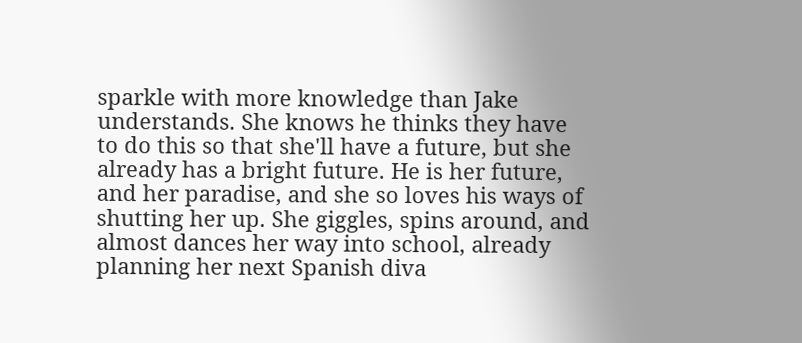sparkle with more knowledge than Jake understands. She knows he thinks they have to do this so that she'll have a future, but she already has a bright future. He is her future, and her paradise, and she so loves his ways of shutting her up. She giggles, spins around, and almost dances her way into school, already planning her next Spanish diva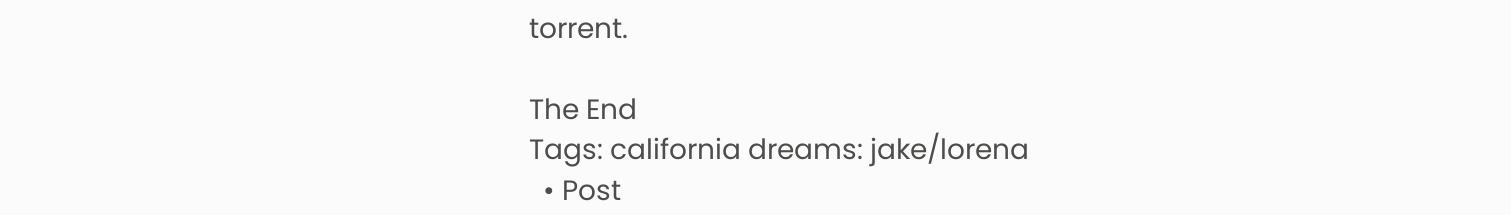torrent.

The End
Tags: california dreams: jake/lorena
  • Post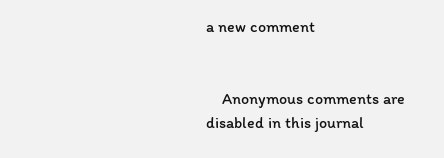a new comment


    Anonymous comments are disabled in this journal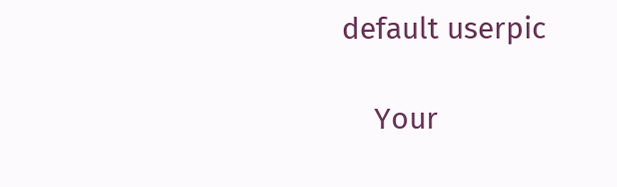default userpic

    Your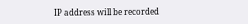IP address will be recorded